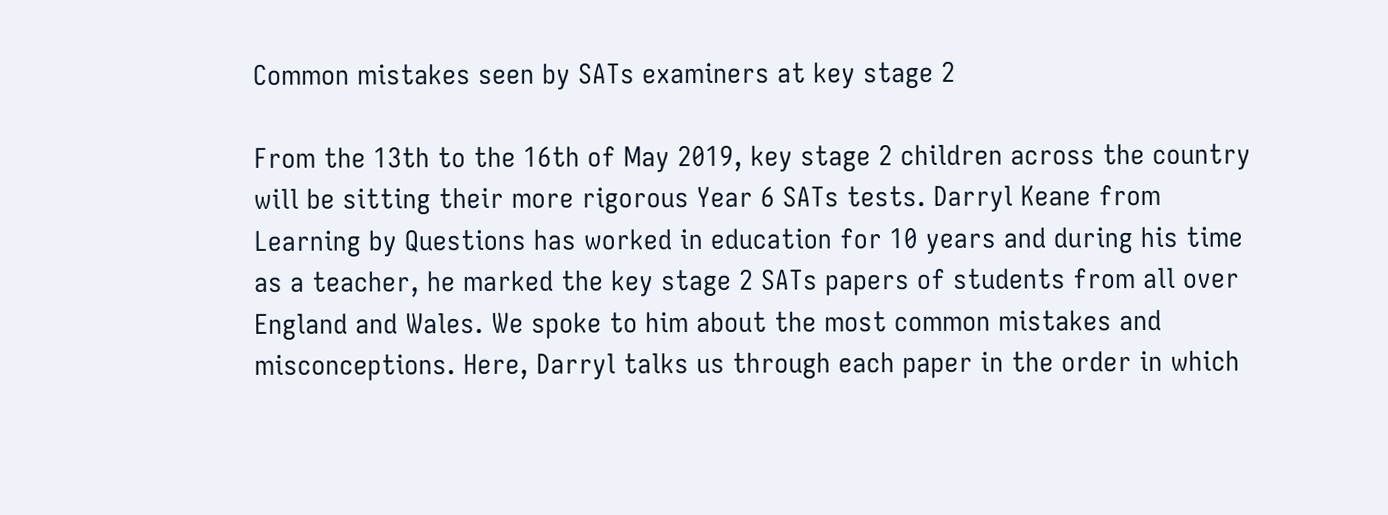Common mistakes seen by SATs examiners at key stage 2

From the 13th to the 16th of May 2019, key stage 2 children across the country will be sitting their more rigorous Year 6 SATs tests. Darryl Keane from Learning by Questions has worked in education for 10 years and during his time as a teacher, he marked the key stage 2 SATs papers of students from all over England and Wales. We spoke to him about the most common mistakes and misconceptions. Here, Darryl talks us through each paper in the order in which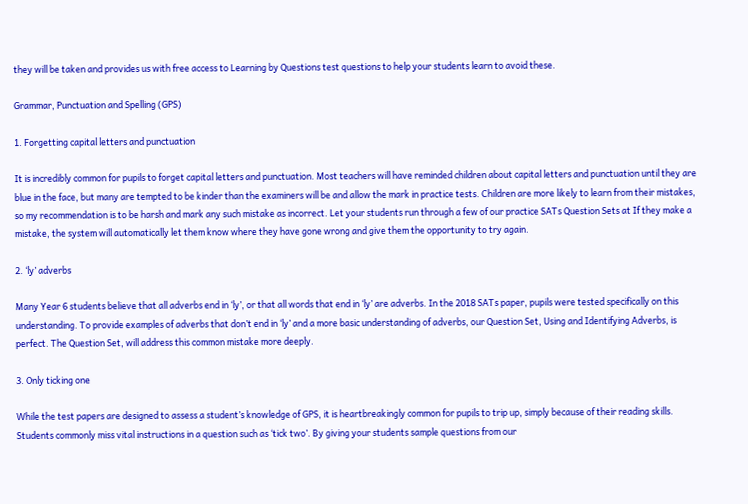they will be taken and provides us with free access to Learning by Questions test questions to help your students learn to avoid these.

Grammar, Punctuation and Spelling (GPS)

1. Forgetting capital letters and punctuation

It is incredibly common for pupils to forget capital letters and punctuation. Most teachers will have reminded children about capital letters and punctuation until they are blue in the face, but many are tempted to be kinder than the examiners will be and allow the mark in practice tests. Children are more likely to learn from their mistakes, so my recommendation is to be harsh and mark any such mistake as incorrect. Let your students run through a few of our practice SATs Question Sets at If they make a mistake, the system will automatically let them know where they have gone wrong and give them the opportunity to try again.

2. ‘ly’ adverbs

Many Year 6 students believe that all adverbs end in ‘ly’, or that all words that end in ‘ly’ are adverbs. In the 2018 SATs paper, pupils were tested specifically on this understanding. To provide examples of adverbs that don’t end in ‘ly’ and a more basic understanding of adverbs, our Question Set, Using and Identifying Adverbs, is perfect. The Question Set, will address this common mistake more deeply.

3. Only ticking one

While the test papers are designed to assess a student’s knowledge of GPS, it is heartbreakingly common for pupils to trip up, simply because of their reading skills. Students commonly miss vital instructions in a question such as ‘tick two’. By giving your students sample questions from our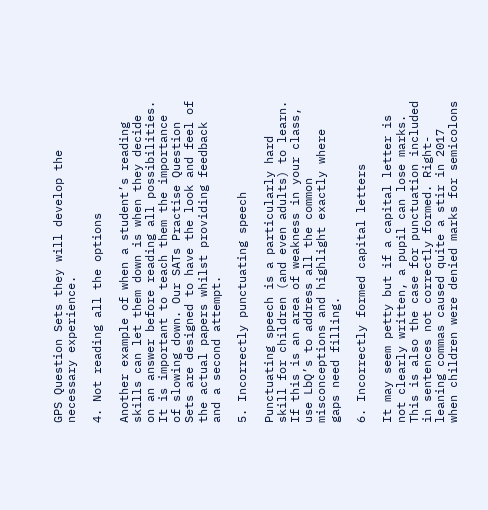GPS Question Sets they will develop the necessary experience.

4. Not reading all the options

Another example of when a student’s reading skills can let them down is when they decide on an answer before reading all possibilities. It is important to teach them the importance of slowing down. Our SATs Practise Question Sets are designed to have the look and feel of the actual papers whilst providing feedback and a second attempt.

5. Incorrectly punctuating speech

Punctuating speech is a particularly hard skill for children (and even adults) to learn. If this is an area of weakness in your class, use LbQ’s to address all the common misconceptions and highlight exactly where gaps need filling.

6. Incorrectly formed capital letters

It may seem petty but if a capital letter is not clearly written, a pupil can lose marks. This is also the case for punctuation included in sentences not correctly formed. Right-leaning commas caused quite a stir in 2017 when children were denied marks for semicolons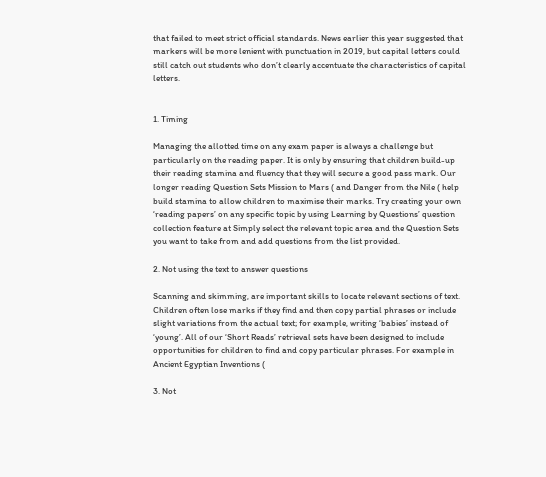that failed to meet strict official standards. News earlier this year suggested that markers will be more lenient with punctuation in 2019, but capital letters could still catch out students who don’t clearly accentuate the characteristics of capital letters.


1. Timing

Managing the allotted time on any exam paper is always a challenge but particularly on the reading paper. It is only by ensuring that children build-up their reading stamina and fluency that they will secure a good pass mark. Our longer reading Question Sets Mission to Mars ( and Danger from the Nile ( help build stamina to allow children to maximise their marks. Try creating your own ‘reading papers’ on any specific topic by using Learning by Questions’ question collection feature at Simply select the relevant topic area and the Question Sets you want to take from and add questions from the list provided.

2. Not using the text to answer questions

Scanning and skimming, are important skills to locate relevant sections of text. Children often lose marks if they find and then copy partial phrases or include slight variations from the actual text; for example, writing ‘babies’ instead of ‘young’. All of our ‘Short Reads’ retrieval sets have been designed to include opportunities for children to find and copy particular phrases. For example in Ancient Egyptian Inventions (

3. Not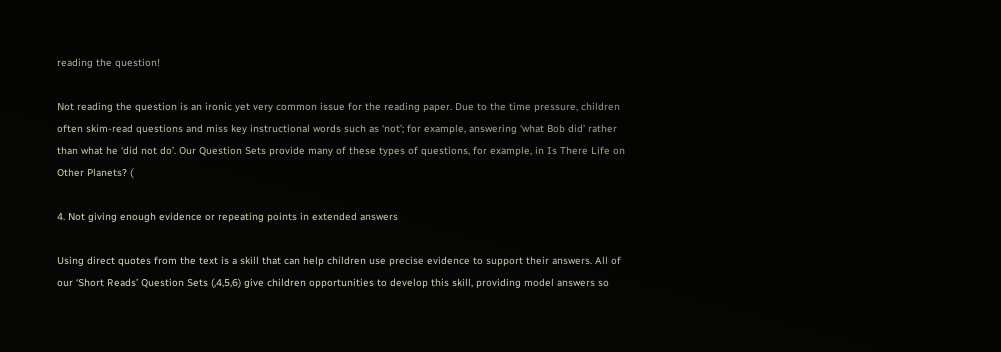reading the question!

Not reading the question is an ironic yet very common issue for the reading paper. Due to the time pressure, children often skim-read questions and miss key instructional words such as ‘not’; for example, answering ‘what Bob did’ rather than what he ‘did not do’. Our Question Sets provide many of these types of questions, for example, in Is There Life on Other Planets? (

4. Not giving enough evidence or repeating points in extended answers

Using direct quotes from the text is a skill that can help children use precise evidence to support their answers. All of our ‘Short Reads’ Question Sets (,4,5,6) give children opportunities to develop this skill, providing model answers so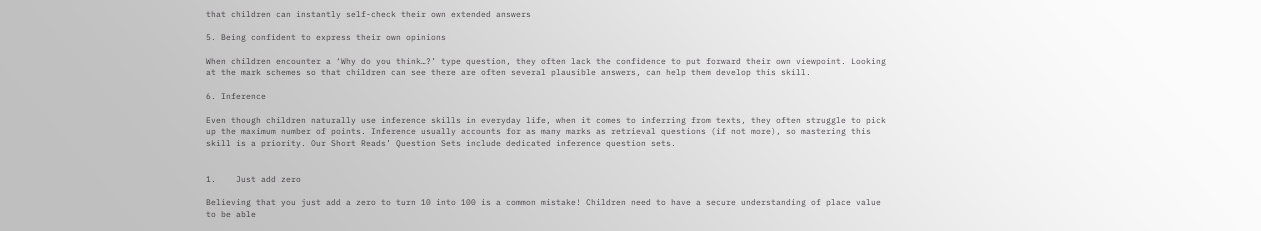that children can instantly self-check their own extended answers

5. Being confident to express their own opinions

When children encounter a ‘Why do you think…?’ type question, they often lack the confidence to put forward their own viewpoint. Looking at the mark schemes so that children can see there are often several plausible answers, can help them develop this skill.

6. Inference

Even though children naturally use inference skills in everyday life, when it comes to inferring from texts, they often struggle to pick up the maximum number of points. Inference usually accounts for as many marks as retrieval questions (if not more), so mastering this skill is a priority. Our Short Reads’ Question Sets include dedicated inference question sets.


1.    Just add zero

Believing that you just add a zero to turn 10 into 100 is a common mistake! Children need to have a secure understanding of place value to be able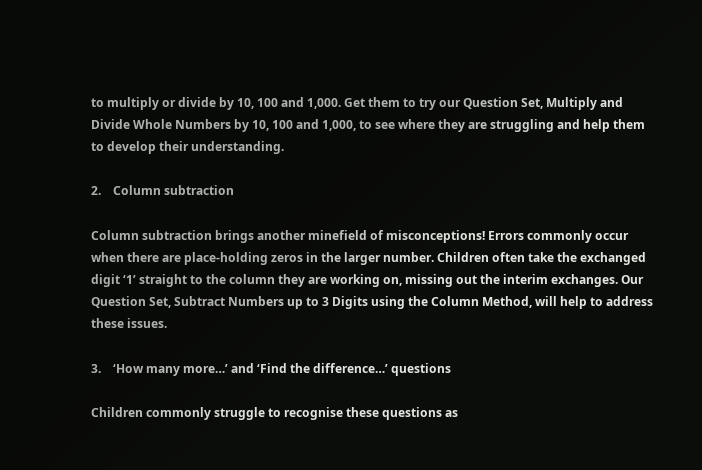to multiply or divide by 10, 100 and 1,000. Get them to try our Question Set, Multiply and Divide Whole Numbers by 10, 100 and 1,000, to see where they are struggling and help them to develop their understanding.

2.    Column subtraction

Column subtraction brings another minefield of misconceptions! Errors commonly occur when there are place-holding zeros in the larger number. Children often take the exchanged digit ‘1’ straight to the column they are working on, missing out the interim exchanges. Our Question Set, Subtract Numbers up to 3 Digits using the Column Method, will help to address these issues.

3.    ‘How many more…’ and ‘Find the difference…’ questions

Children commonly struggle to recognise these questions as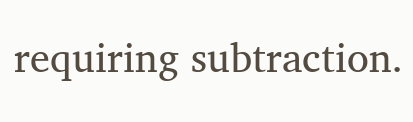requiring subtraction.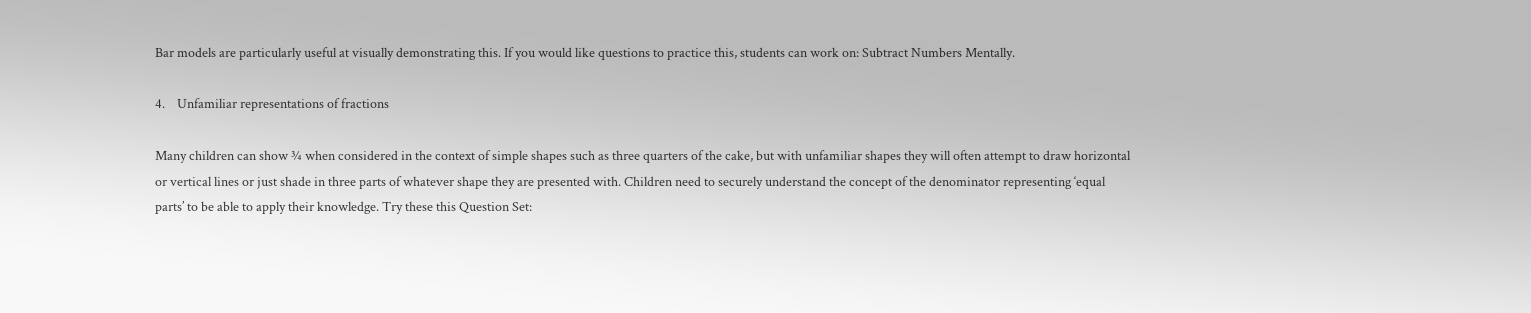Bar models are particularly useful at visually demonstrating this. If you would like questions to practice this, students can work on: Subtract Numbers Mentally.

4.    Unfamiliar representations of fractions

Many children can show ¾ when considered in the context of simple shapes such as three quarters of the cake, but with unfamiliar shapes they will often attempt to draw horizontal or vertical lines or just shade in three parts of whatever shape they are presented with. Children need to securely understand the concept of the denominator representing ‘equal parts’ to be able to apply their knowledge. Try these this Question Set: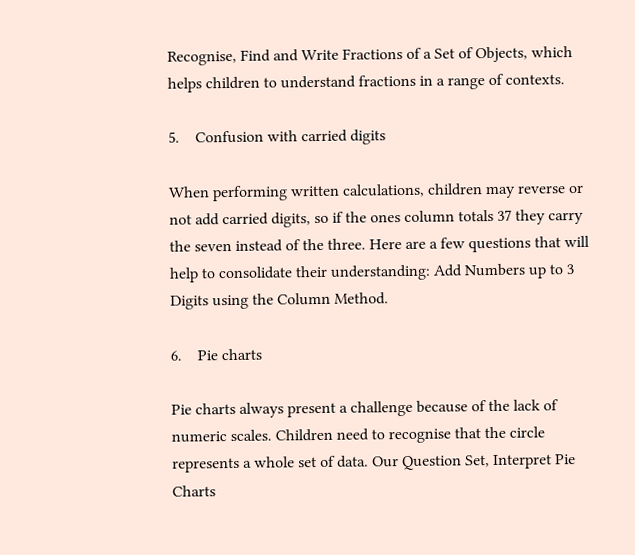Recognise, Find and Write Fractions of a Set of Objects, which helps children to understand fractions in a range of contexts.

5.    Confusion with carried digits

When performing written calculations, children may reverse or not add carried digits, so if the ones column totals 37 they carry the seven instead of the three. Here are a few questions that will help to consolidate their understanding: Add Numbers up to 3 Digits using the Column Method.

6.    Pie charts

Pie charts always present a challenge because of the lack of numeric scales. Children need to recognise that the circle represents a whole set of data. Our Question Set, Interpret Pie Charts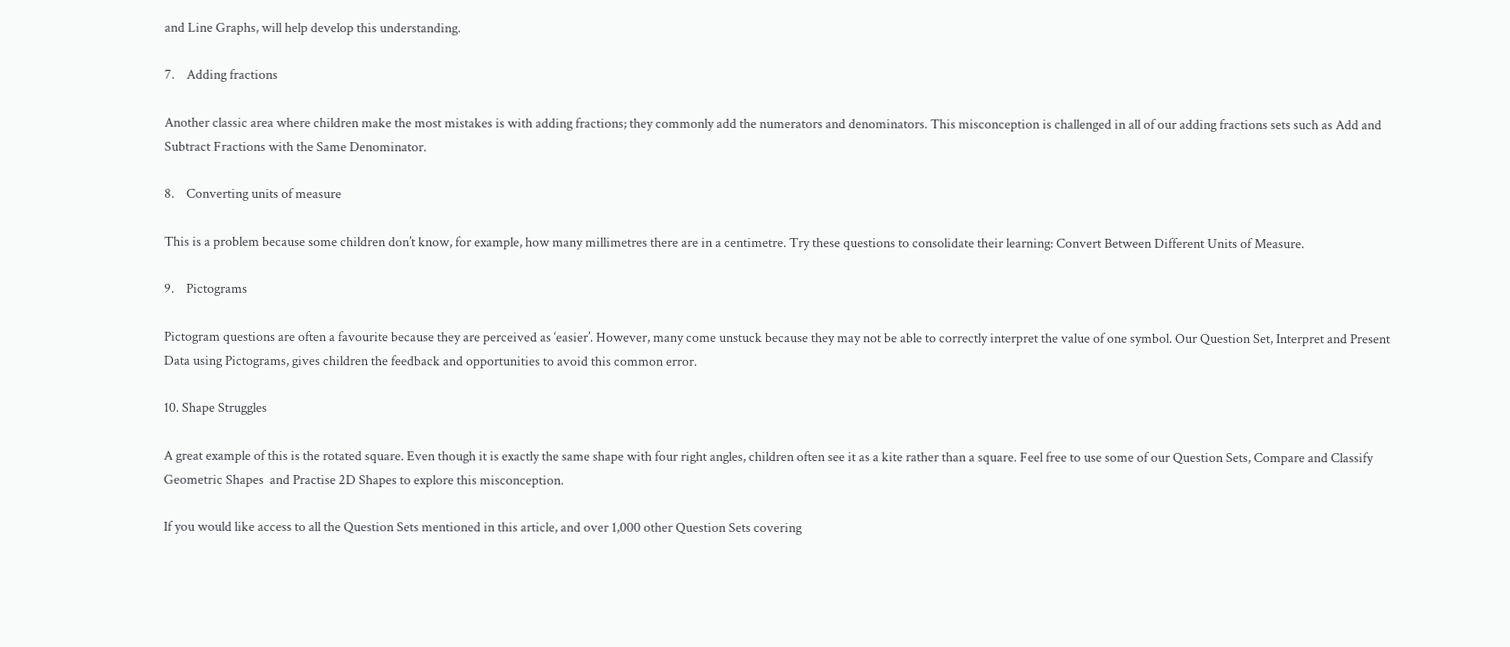and Line Graphs, will help develop this understanding.

7.    Adding fractions

Another classic area where children make the most mistakes is with adding fractions; they commonly add the numerators and denominators. This misconception is challenged in all of our adding fractions sets such as Add and Subtract Fractions with the Same Denominator.

8.    Converting units of measure

This is a problem because some children don’t know, for example, how many millimetres there are in a centimetre. Try these questions to consolidate their learning: Convert Between Different Units of Measure.

9.    Pictograms

Pictogram questions are often a favourite because they are perceived as ‘easier’. However, many come unstuck because they may not be able to correctly interpret the value of one symbol. Our Question Set, Interpret and Present Data using Pictograms, gives children the feedback and opportunities to avoid this common error.

10. Shape Struggles

A great example of this is the rotated square. Even though it is exactly the same shape with four right angles, children often see it as a kite rather than a square. Feel free to use some of our Question Sets, Compare and Classify Geometric Shapes  and Practise 2D Shapes to explore this misconception.

If you would like access to all the Question Sets mentioned in this article, and over 1,000 other Question Sets covering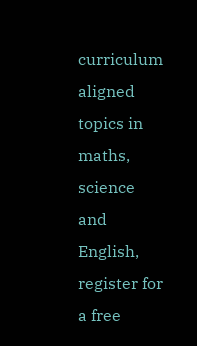curriculum aligned topics in maths, science and English, register for a free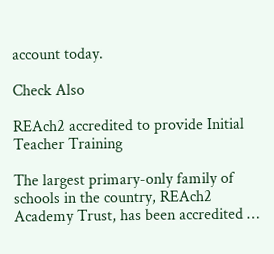account today.

Check Also

REAch2 accredited to provide Initial Teacher Training

The largest primary-only family of schools in the country, REAch2 Academy Trust, has been accredited …